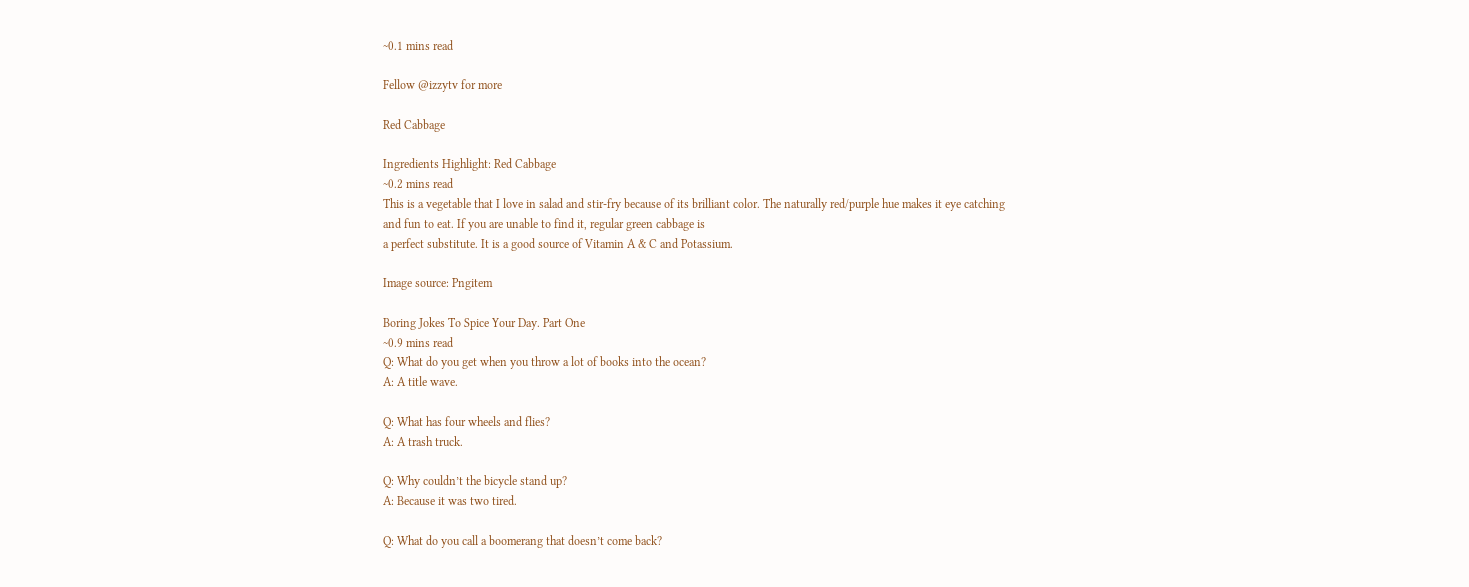~0.1 mins read

Fellow @izzytv for more

Red Cabbage

Ingredients Highlight: Red Cabbage
~0.2 mins read
This is a vegetable that I love in salad and stir-fry because of its brilliant color. The naturally red/purple hue makes it eye catching and fun to eat. If you are unable to find it, regular green cabbage is
a perfect substitute. It is a good source of Vitamin A & C and Potassium.

Image source: Pngitem

Boring Jokes To Spice Your Day. Part One
~0.9 mins read
Q: What do you get when you throw a lot of books into the ocean?
A: A title wave.

Q: What has four wheels and flies?
A: A trash truck.

Q: Why couldn’t the bicycle stand up?
A: Because it was two tired.

Q: What do you call a boomerang that doesn’t come back?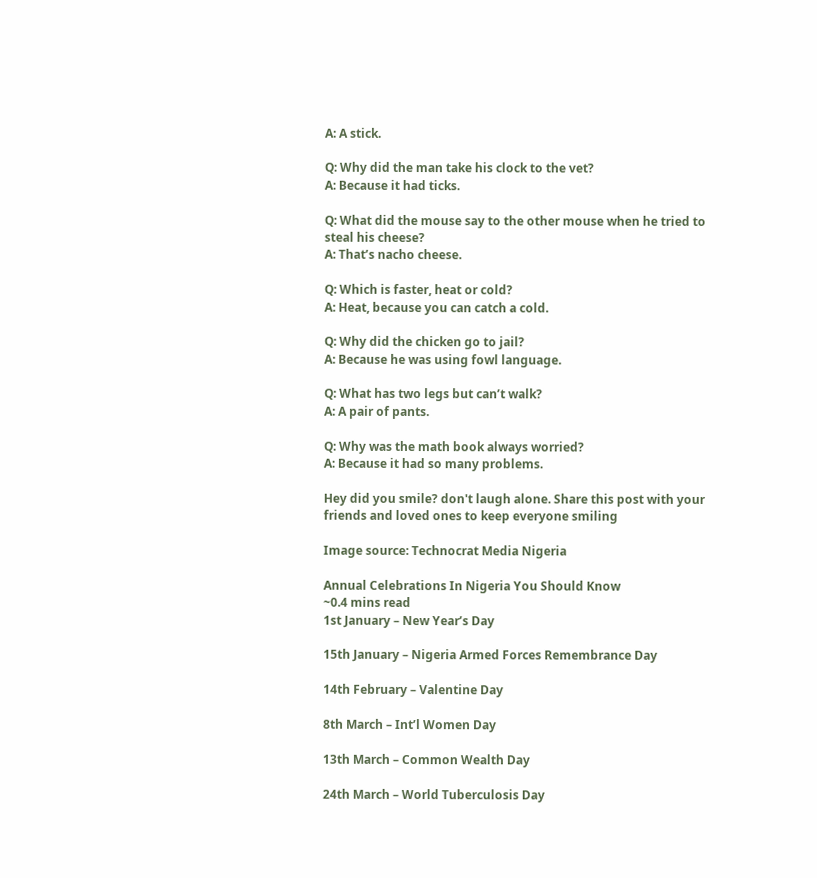A: A stick.

Q: Why did the man take his clock to the vet?
A: Because it had ticks.

Q: What did the mouse say to the other mouse when he tried to steal his cheese?
A: That’s nacho cheese.

Q: Which is faster, heat or cold?
A: Heat, because you can catch a cold.

Q: Why did the chicken go to jail?
A: Because he was using fowl language.

Q: What has two legs but can’t walk?
A: A pair of pants.

Q: Why was the math book always worried?
A: Because it had so many problems.

Hey did you smile? don't laugh alone. Share this post with your friends and loved ones to keep everyone smiling

Image source: Technocrat Media Nigeria

Annual Celebrations In Nigeria You Should Know
~0.4 mins read
1st January – New Year’s Day

15th January – Nigeria Armed Forces Remembrance Day

14th February – Valentine Day

8th March – Int’l Women Day

13th March – Common Wealth Day

24th March – World Tuberculosis Day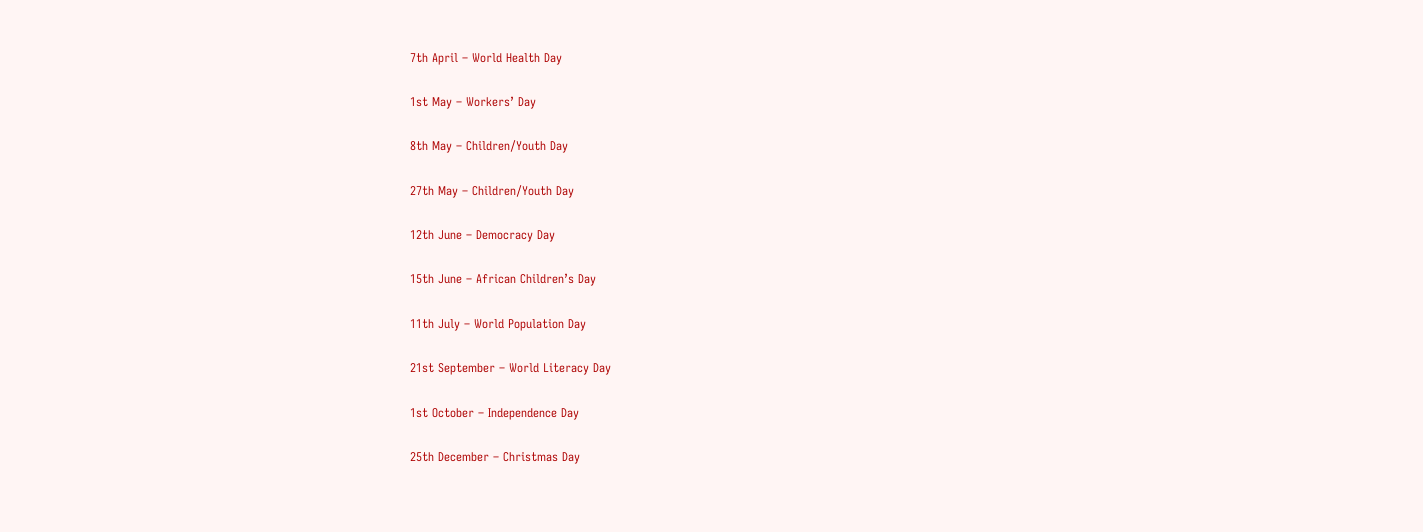7th April – World Health Day

1st May – Workers’ Day

8th May – Children/Youth Day

27th May – Children/Youth Day

12th June – Democracy Day

15th June – African Children’s Day

11th July – World Population Day

21st September – World Literacy Day

1st October – Independence Day

25th December – Christmas Day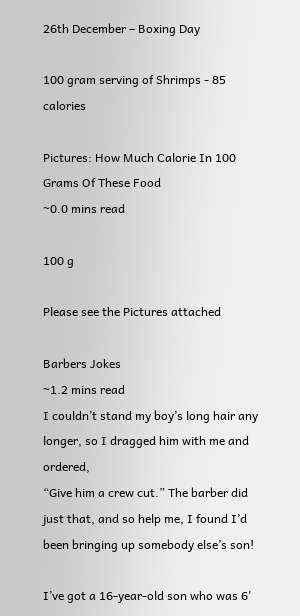26th December – Boxing Day

100 gram serving of Shrimps - 85 calories

Pictures: How Much Calorie In 100 Grams Of These Food
~0.0 mins read

100 g

Please see the Pictures attached

Barbers Jokes
~1.2 mins read
I couldn’t stand my boy’s long hair any longer, so I dragged him with me and ordered,
“Give him a crew cut.” The barber did just that, and so help me, I found I’d been bringing up somebody else’s son!

I’ve got a 16-year-old son who was 6'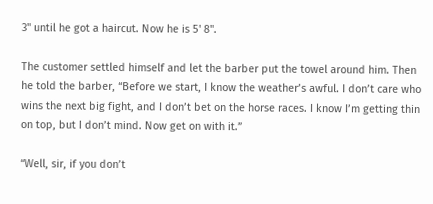3'' until he got a haircut. Now he is 5' 8''.

The customer settled himself and let the barber put the towel around him. Then he told the barber, “Before we start, I know the weather’s awful. I don’t care who wins the next big fight, and I don’t bet on the horse races. I know I’m getting thin on top, but I don’t mind. Now get on with it.”

“Well, sir, if you don’t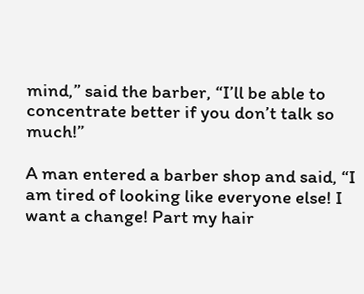mind,” said the barber, “I’ll be able to concentrate better if you don’t talk so much!”

A man entered a barber shop and said, “I am tired of looking like everyone else! I want a change! Part my hair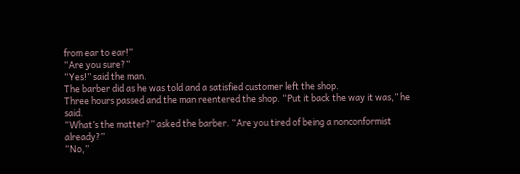from ear to ear!”
“Are you sure?”
“Yes!” said the man.
The barber did as he was told and a satisfied customer left the shop.
Three hours passed and the man reentered the shop. “Put it back the way it was,” he said.
“What’s the matter?” asked the barber. “Are you tired of being a nonconformist already?”
“No,”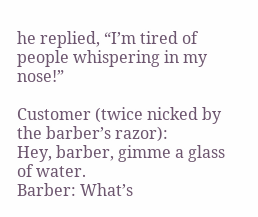he replied, “I’m tired of people whispering in my nose!”

Customer (twice nicked by the barber’s razor):
Hey, barber, gimme a glass of water.
Barber: What’s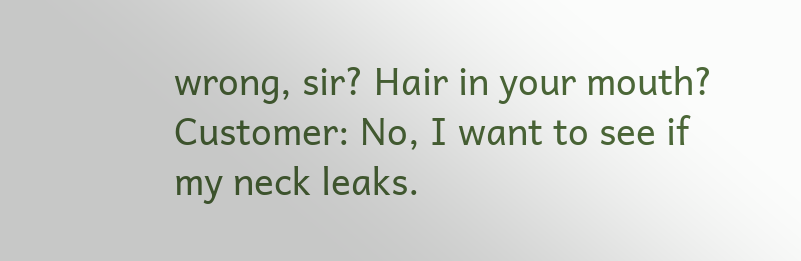wrong, sir? Hair in your mouth?
Customer: No, I want to see if my neck leaks.